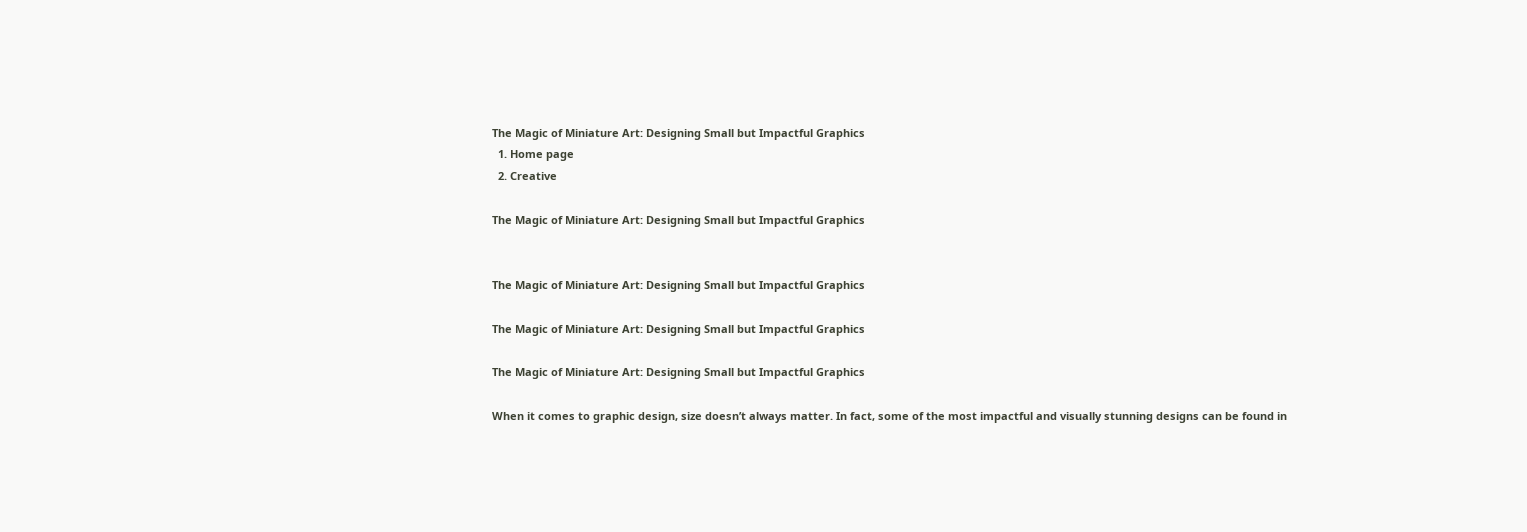The Magic of Miniature Art: Designing Small but Impactful Graphics
  1. Home page
  2. Creative

The Magic of Miniature Art: Designing Small but Impactful Graphics


The Magic of Miniature Art: Designing Small but Impactful Graphics

The Magic of Miniature Art: Designing Small but Impactful Graphics

The Magic of Miniature Art: Designing Small but Impactful Graphics

When it comes to graphic design, size doesn’t always matter. In fact, some of the most impactful and visually stunning designs can be found in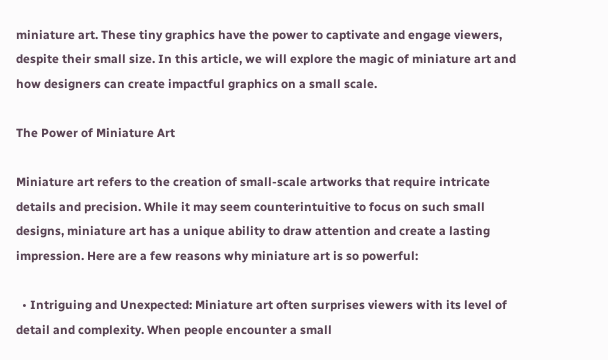miniature art. These tiny graphics have the power to captivate and engage viewers, despite their small size. In this article, we will explore the magic of miniature art and how designers can create impactful graphics on a small scale.

The Power of Miniature Art

Miniature art refers to the creation of small-scale artworks that require intricate details and precision. While it may seem counterintuitive to focus on such small designs, miniature art has a unique ability to draw attention and create a lasting impression. Here are a few reasons why miniature art is so powerful:

  • Intriguing and Unexpected: Miniature art often surprises viewers with its level of detail and complexity. When people encounter a small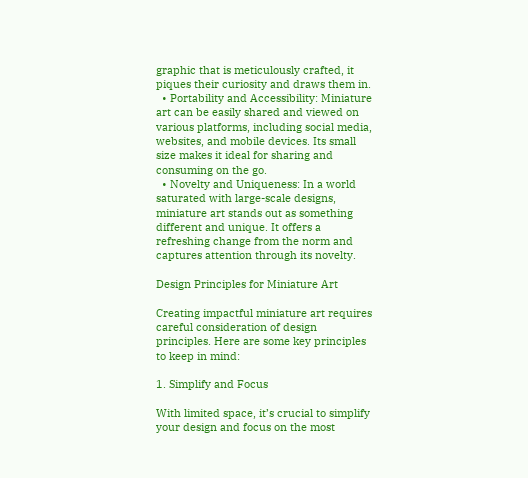graphic that is meticulously crafted, it piques their curiosity and draws them in.
  • Portability and Accessibility: Miniature art can be easily shared and viewed on various platforms, including social media, websites, and mobile devices. Its small size makes it ideal for sharing and consuming on the go.
  • Novelty and Uniqueness: In a world saturated with large-scale designs, miniature art stands out as something different and unique. It offers a refreshing change from the norm and captures attention through its novelty.

Design Principles for Miniature Art

Creating impactful miniature art requires careful consideration of design principles. Here are some key principles to keep in mind:

1. Simplify and Focus

With limited space, it’s crucial to simplify your design and focus on the most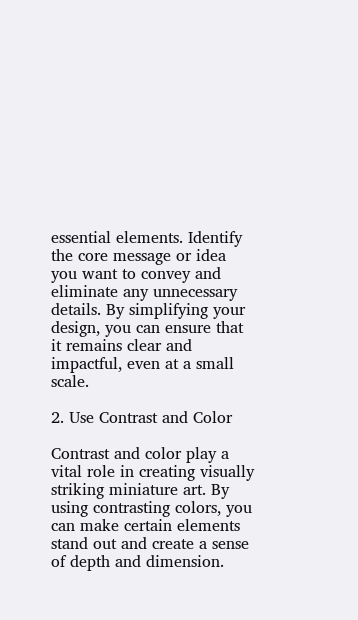essential elements. Identify the core message or idea you want to convey and eliminate any unnecessary details. By simplifying your design, you can ensure that it remains clear and impactful, even at a small scale.

2. Use Contrast and Color

Contrast and color play a vital role in creating visually striking miniature art. By using contrasting colors, you can make certain elements stand out and create a sense of depth and dimension.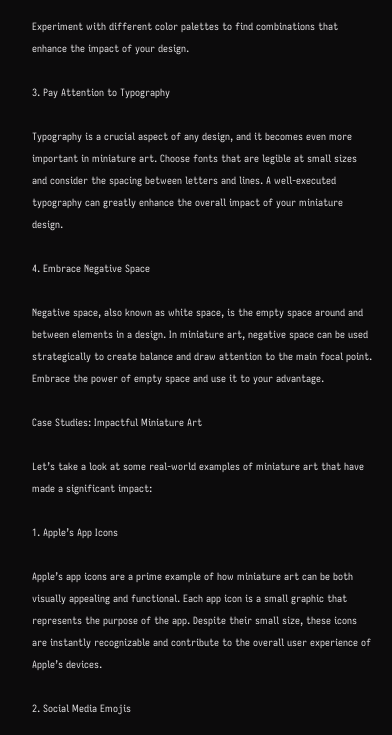Experiment with different color palettes to find combinations that enhance the impact of your design.

3. Pay Attention to Typography

Typography is a crucial aspect of any design, and it becomes even more important in miniature art. Choose fonts that are legible at small sizes and consider the spacing between letters and lines. A well-executed typography can greatly enhance the overall impact of your miniature design.

4. Embrace Negative Space

Negative space, also known as white space, is the empty space around and between elements in a design. In miniature art, negative space can be used strategically to create balance and draw attention to the main focal point. Embrace the power of empty space and use it to your advantage.

Case Studies: Impactful Miniature Art

Let’s take a look at some real-world examples of miniature art that have made a significant impact:

1. Apple’s App Icons

Apple’s app icons are a prime example of how miniature art can be both visually appealing and functional. Each app icon is a small graphic that represents the purpose of the app. Despite their small size, these icons are instantly recognizable and contribute to the overall user experience of Apple’s devices.

2. Social Media Emojis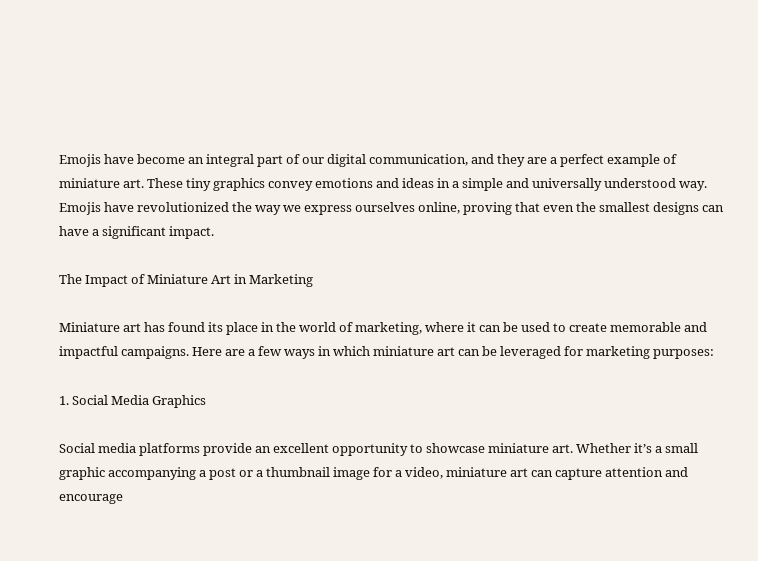Emojis have become an integral part of our digital communication, and they are a perfect example of miniature art. These tiny graphics convey emotions and ideas in a simple and universally understood way. Emojis have revolutionized the way we express ourselves online, proving that even the smallest designs can have a significant impact.

The Impact of Miniature Art in Marketing

Miniature art has found its place in the world of marketing, where it can be used to create memorable and impactful campaigns. Here are a few ways in which miniature art can be leveraged for marketing purposes:

1. Social Media Graphics

Social media platforms provide an excellent opportunity to showcase miniature art. Whether it’s a small graphic accompanying a post or a thumbnail image for a video, miniature art can capture attention and encourage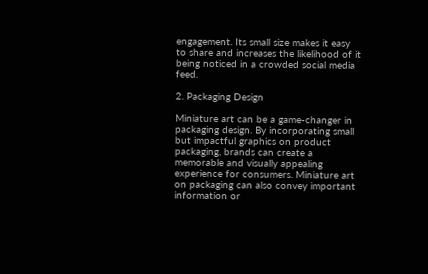engagement. Its small size makes it easy to share and increases the likelihood of it being noticed in a crowded social media feed.

2. Packaging Design

Miniature art can be a game-changer in packaging design. By incorporating small but impactful graphics on product packaging, brands can create a memorable and visually appealing experience for consumers. Miniature art on packaging can also convey important information or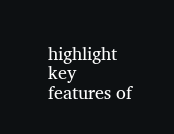highlight key features of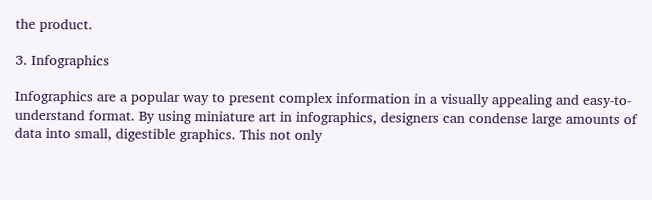the product.

3. Infographics

Infographics are a popular way to present complex information in a visually appealing and easy-to-understand format. By using miniature art in infographics, designers can condense large amounts of data into small, digestible graphics. This not only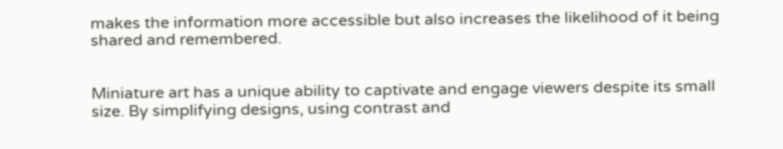makes the information more accessible but also increases the likelihood of it being shared and remembered.


Miniature art has a unique ability to captivate and engage viewers despite its small size. By simplifying designs, using contrast and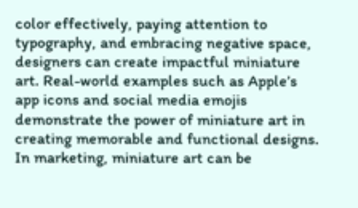color effectively, paying attention to typography, and embracing negative space, designers can create impactful miniature art. Real-world examples such as Apple’s app icons and social media emojis demonstrate the power of miniature art in creating memorable and functional designs. In marketing, miniature art can be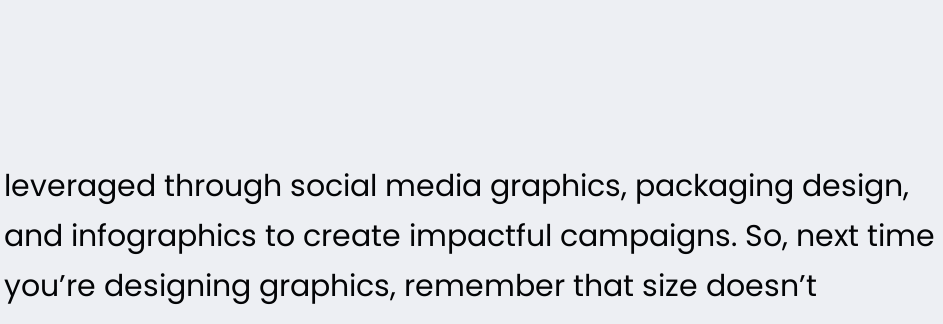leveraged through social media graphics, packaging design, and infographics to create impactful campaigns. So, next time you’re designing graphics, remember that size doesn’t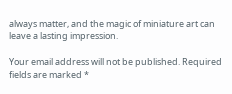always matter, and the magic of miniature art can leave a lasting impression.

Your email address will not be published. Required fields are marked *